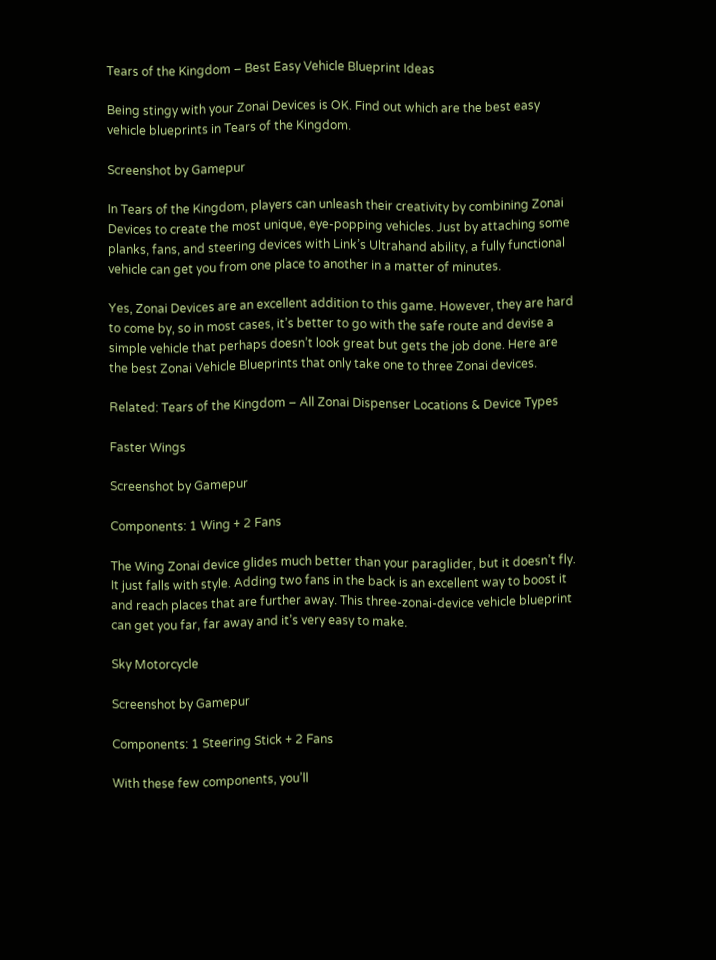Tears of the Kingdom – Best Easy Vehicle Blueprint Ideas

Being stingy with your Zonai Devices is OK. Find out which are the best easy vehicle blueprints in Tears of the Kingdom.

Screenshot by Gamepur

In Tears of the Kingdom, players can unleash their creativity by combining Zonai Devices to create the most unique, eye-popping vehicles. Just by attaching some planks, fans, and steering devices with Link’s Ultrahand ability, a fully functional vehicle can get you from one place to another in a matter of minutes.

Yes, Zonai Devices are an excellent addition to this game. However, they are hard to come by, so in most cases, it’s better to go with the safe route and devise a simple vehicle that perhaps doesn’t look great but gets the job done. Here are the best Zonai Vehicle Blueprints that only take one to three Zonai devices.

Related: Tears of the Kingdom – All Zonai Dispenser Locations & Device Types

Faster Wings

Screenshot by Gamepur

Components: 1 Wing + 2 Fans

The Wing Zonai device glides much better than your paraglider, but it doesn’t fly. It just falls with style. Adding two fans in the back is an excellent way to boost it and reach places that are further away. This three-zonai-device vehicle blueprint can get you far, far away and it’s very easy to make.

Sky Motorcycle

Screenshot by Gamepur

Components: 1 Steering Stick + 2 Fans

With these few components, you’ll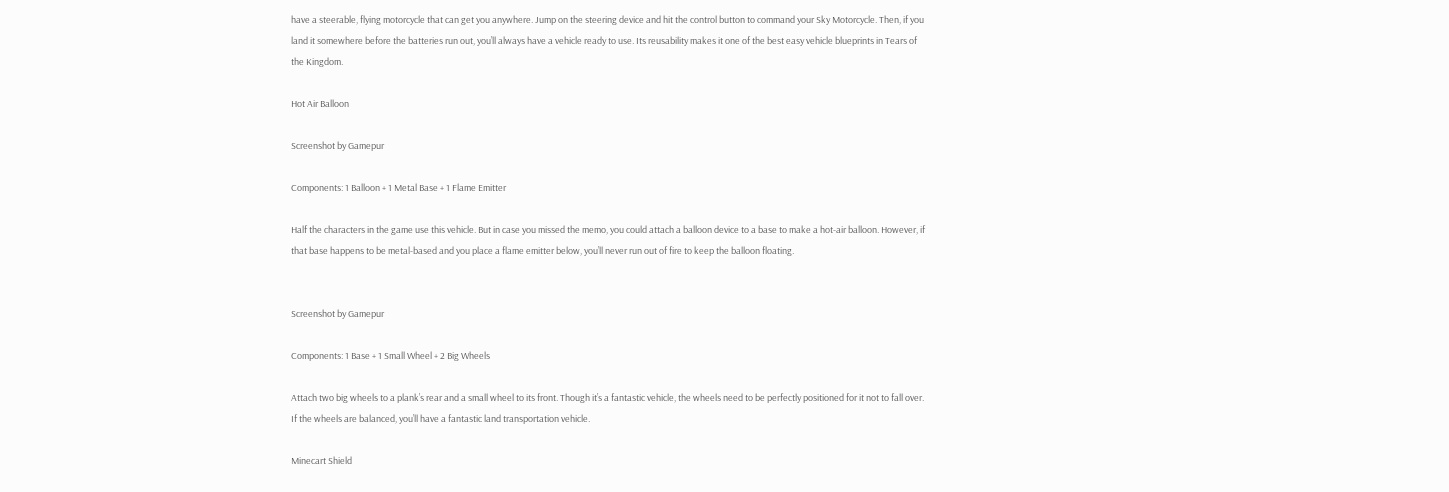have a steerable, flying motorcycle that can get you anywhere. Jump on the steering device and hit the control button to command your Sky Motorcycle. Then, if you land it somewhere before the batteries run out, you’ll always have a vehicle ready to use. Its reusability makes it one of the best easy vehicle blueprints in Tears of the Kingdom.

Hot Air Balloon

Screenshot by Gamepur

Components: 1 Balloon + 1 Metal Base + 1 Flame Emitter

Half the characters in the game use this vehicle. But in case you missed the memo, you could attach a balloon device to a base to make a hot-air balloon. However, if that base happens to be metal-based and you place a flame emitter below, you’ll never run out of fire to keep the balloon floating.


Screenshot by Gamepur

Components: 1 Base + 1 Small Wheel + 2 Big Wheels

Attach two big wheels to a plank’s rear and a small wheel to its front. Though it’s a fantastic vehicle, the wheels need to be perfectly positioned for it not to fall over. If the wheels are balanced, you’ll have a fantastic land transportation vehicle.

Minecart Shield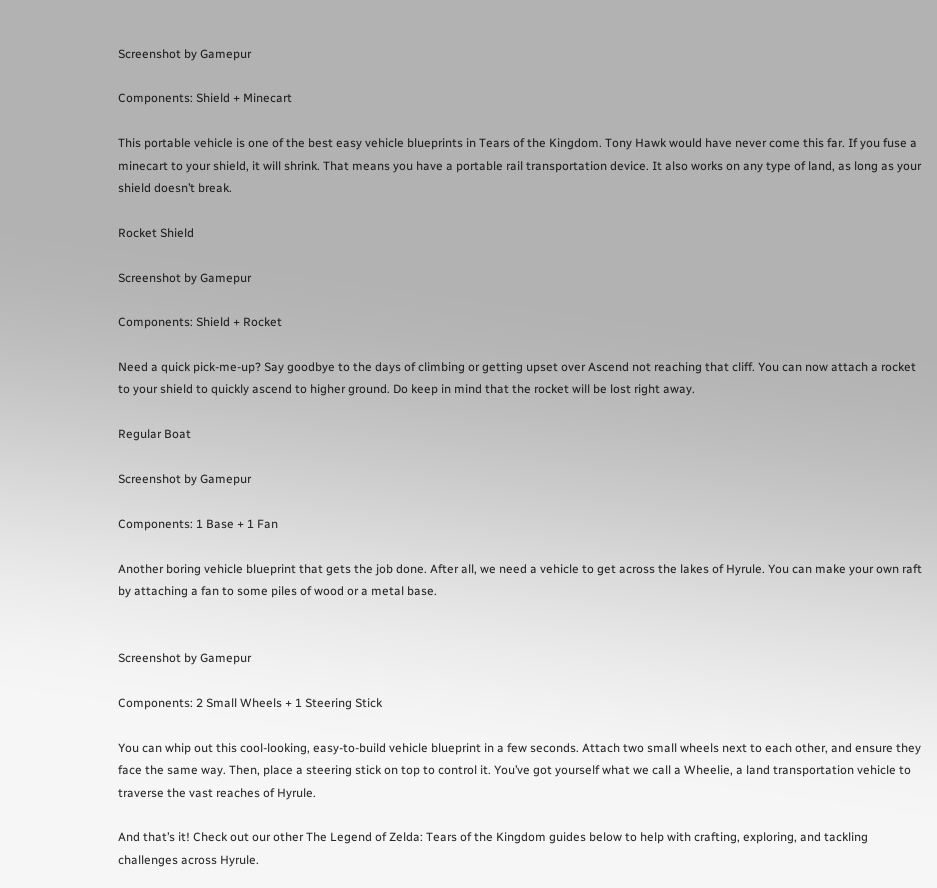Screenshot by Gamepur

Components: Shield + Minecart

This portable vehicle is one of the best easy vehicle blueprints in Tears of the Kingdom. Tony Hawk would have never come this far. If you fuse a minecart to your shield, it will shrink. That means you have a portable rail transportation device. It also works on any type of land, as long as your shield doesn’t break.

Rocket Shield

Screenshot by Gamepur

Components: Shield + Rocket

Need a quick pick-me-up? Say goodbye to the days of climbing or getting upset over Ascend not reaching that cliff. You can now attach a rocket to your shield to quickly ascend to higher ground. Do keep in mind that the rocket will be lost right away.

Regular Boat

Screenshot by Gamepur

Components: 1 Base + 1 Fan

Another boring vehicle blueprint that gets the job done. After all, we need a vehicle to get across the lakes of Hyrule. You can make your own raft by attaching a fan to some piles of wood or a metal base.


Screenshot by Gamepur

Components: 2 Small Wheels + 1 Steering Stick

You can whip out this cool-looking, easy-to-build vehicle blueprint in a few seconds. Attach two small wheels next to each other, and ensure they face the same way. Then, place a steering stick on top to control it. You’ve got yourself what we call a Wheelie, a land transportation vehicle to traverse the vast reaches of Hyrule.

And that’s it! Check out our other The Legend of Zelda: Tears of the Kingdom guides below to help with crafting, exploring, and tackling challenges across Hyrule.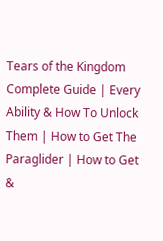Tears of the Kingdom Complete Guide | Every Ability & How To Unlock Them | How to Get The Paraglider | How to Get &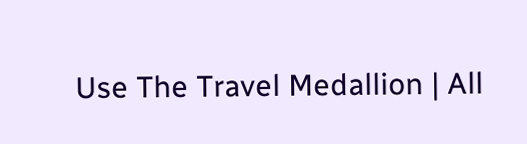Use The Travel Medallion | All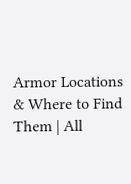Armor Locations & Where to Find Them | All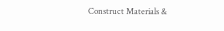Construct Materials &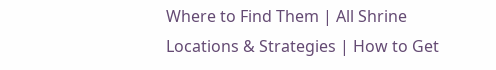Where to Find Them | All Shrine Locations & Strategies | How to Get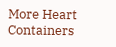More Heart Containers